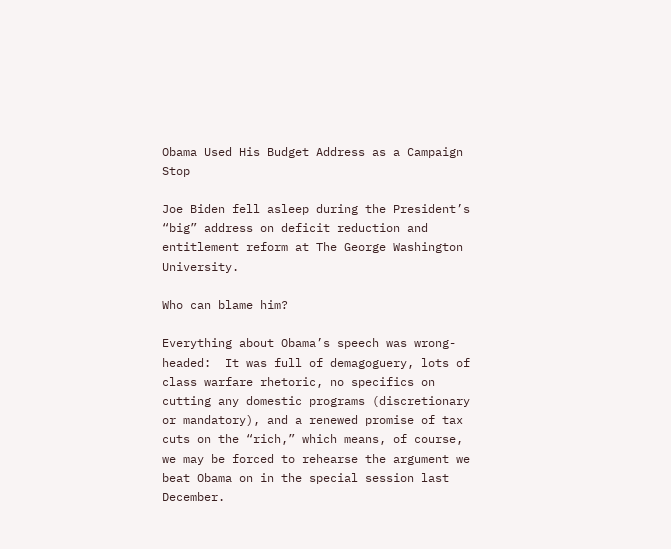Obama Used His Budget Address as a Campaign Stop

Joe Biden fell asleep during the President’s “big” address on deficit reduction and entitlement reform at The George Washington University.

Who can blame him?

Everything about Obama’s speech was wrong-headed:  It was full of demagoguery, lots of class warfare rhetoric, no specifics on cutting any domestic programs (discretionary or mandatory), and a renewed promise of tax cuts on the “rich,” which means, of course, we may be forced to rehearse the argument we beat Obama on in the special session last December.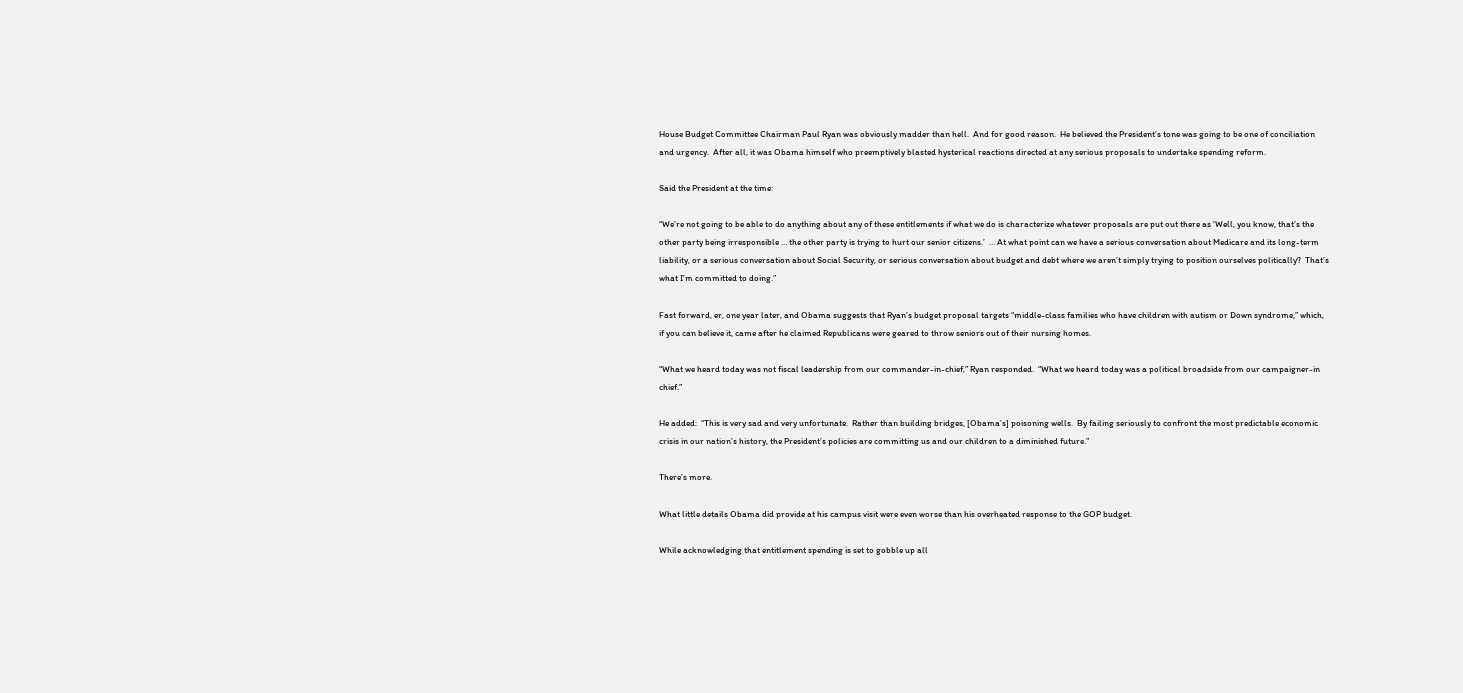House Budget Committee Chairman Paul Ryan was obviously madder than hell.  And for good reason.  He believed the President’s tone was going to be one of conciliation and urgency.  After all, it was Obama himself who preemptively blasted hysterical reactions directed at any serious proposals to undertake spending reform.

Said the President at the time:

“We’re not going to be able to do anything about any of these entitlements if what we do is characterize whatever proposals are put out there as ‘Well, you know, that’s the other party being irresponsible … the other party is trying to hurt our senior citizens.’  … At what point can we have a serious conversation about Medicare and its long-term liability, or a serious conversation about Social Security, or serious conversation about budget and debt where we aren’t simply trying to position ourselves politically?  That’s what I’m committed to doing.”

Fast forward, er, one year later, and Obama suggests that Ryan’s budget proposal targets “middle-class families who have children with autism or Down syndrome,” which, if you can believe it, came after he claimed Republicans were geared to throw seniors out of their nursing homes.

“What we heard today was not fiscal leadership from our commander-in-chief,” Ryan responded.  “What we heard today was a political broadside from our campaigner-in chief.”

He added:  “This is very sad and very unfortunate.  Rather than building bridges, [Obama’s] poisoning wells.  By failing seriously to confront the most predictable economic crisis in our nation’s history, the President’s policies are committing us and our children to a diminished future.”

There’s more.

What little details Obama did provide at his campus visit were even worse than his overheated response to the GOP budget.

While acknowledging that entitlement spending is set to gobble up all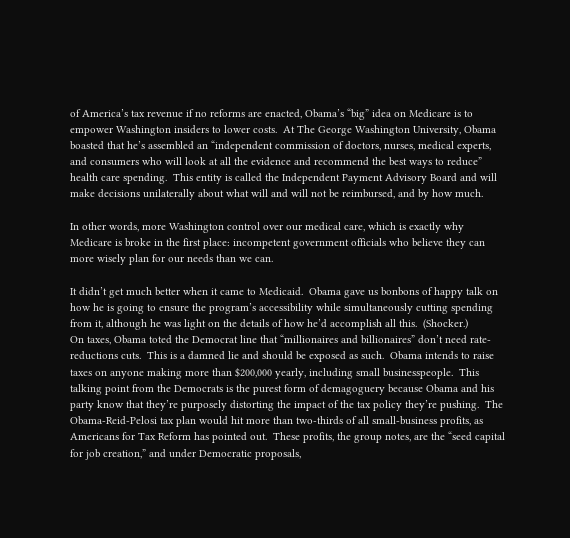of America’s tax revenue if no reforms are enacted, Obama’s “big” idea on Medicare is to empower Washington insiders to lower costs.  At The George Washington University, Obama boasted that he’s assembled an “independent commission of doctors, nurses, medical experts, and consumers who will look at all the evidence and recommend the best ways to reduce” health care spending.  This entity is called the Independent Payment Advisory Board and will make decisions unilaterally about what will and will not be reimbursed, and by how much.

In other words, more Washington control over our medical care, which is exactly why Medicare is broke in the first place: incompetent government officials who believe they can more wisely plan for our needs than we can.

It didn’t get much better when it came to Medicaid.  Obama gave us bonbons of happy talk on how he is going to ensure the program’s accessibility while simultaneously cutting spending from it, although he was light on the details of how he’d accomplish all this.  (Shocker.)
On taxes, Obama toted the Democrat line that “millionaires and billionaires” don’t need rate-reductions cuts.  This is a damned lie and should be exposed as such.  Obama intends to raise taxes on anyone making more than $200,000 yearly, including small businesspeople.  This talking point from the Democrats is the purest form of demagoguery because Obama and his party know that they’re purposely distorting the impact of the tax policy they’re pushing.  The Obama-Reid-Pelosi tax plan would hit more than two-thirds of all small-business profits, as Americans for Tax Reform has pointed out.  These profits, the group notes, are the “seed capital for job creation,” and under Democratic proposals,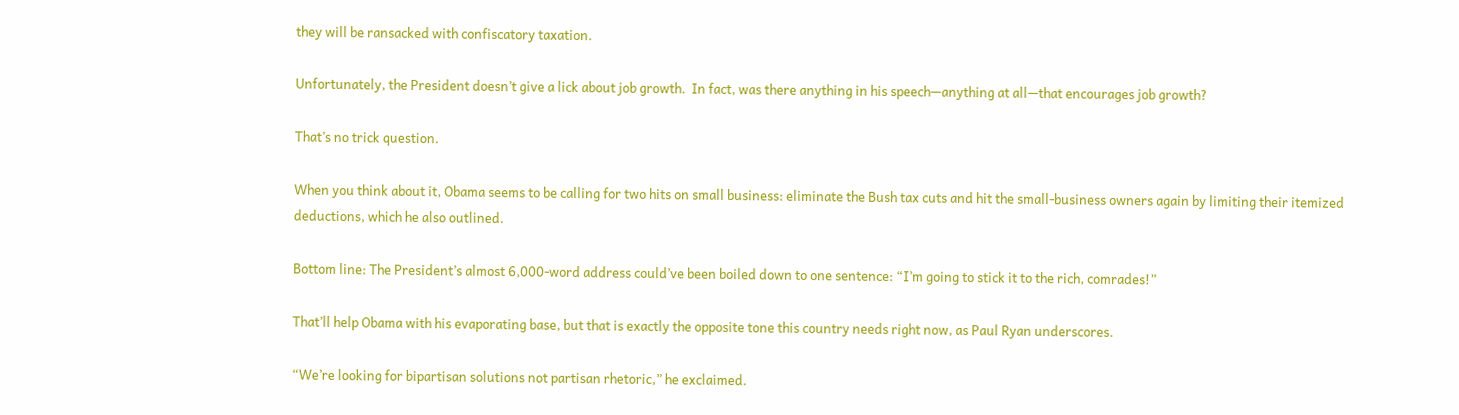they will be ransacked with confiscatory taxation.

Unfortunately, the President doesn’t give a lick about job growth.  In fact, was there anything in his speech—anything at all—that encourages job growth?

That’s no trick question.

When you think about it, Obama seems to be calling for two hits on small business: eliminate the Bush tax cuts and hit the small-business owners again by limiting their itemized deductions, which he also outlined.

Bottom line: The President’s almost 6,000-word address could’ve been boiled down to one sentence: “I’m going to stick it to the rich, comrades!”

That’ll help Obama with his evaporating base, but that is exactly the opposite tone this country needs right now, as Paul Ryan underscores.

“We’re looking for bipartisan solutions not partisan rhetoric,” he exclaimed.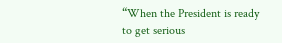“When the President is ready to get serious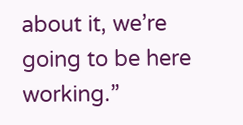about it, we’re going to be here working.”